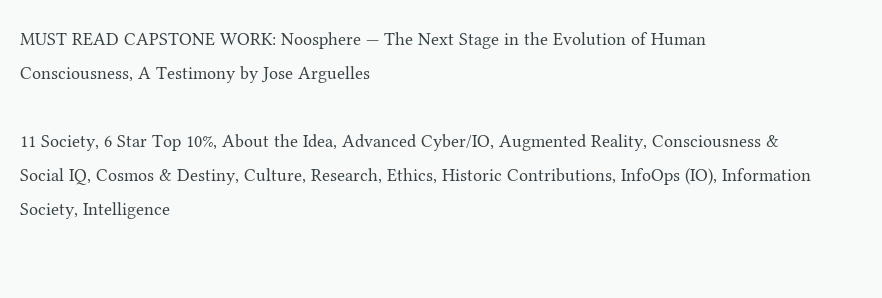MUST READ CAPSTONE WORK: Noosphere — The Next Stage in the Evolution of Human Consciousness, A Testimony by Jose Arguelles

11 Society, 6 Star Top 10%, About the Idea, Advanced Cyber/IO, Augmented Reality, Consciousness & Social IQ, Cosmos & Destiny, Culture, Research, Ethics, Historic Contributions, InfoOps (IO), Information Society, Intelligence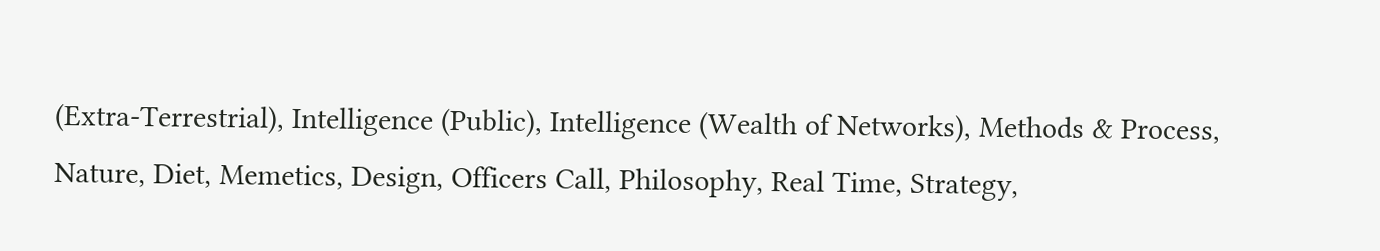(Extra-Terrestrial), Intelligence (Public), Intelligence (Wealth of Networks), Methods & Process, Nature, Diet, Memetics, Design, Officers Call, Philosophy, Real Time, Strategy,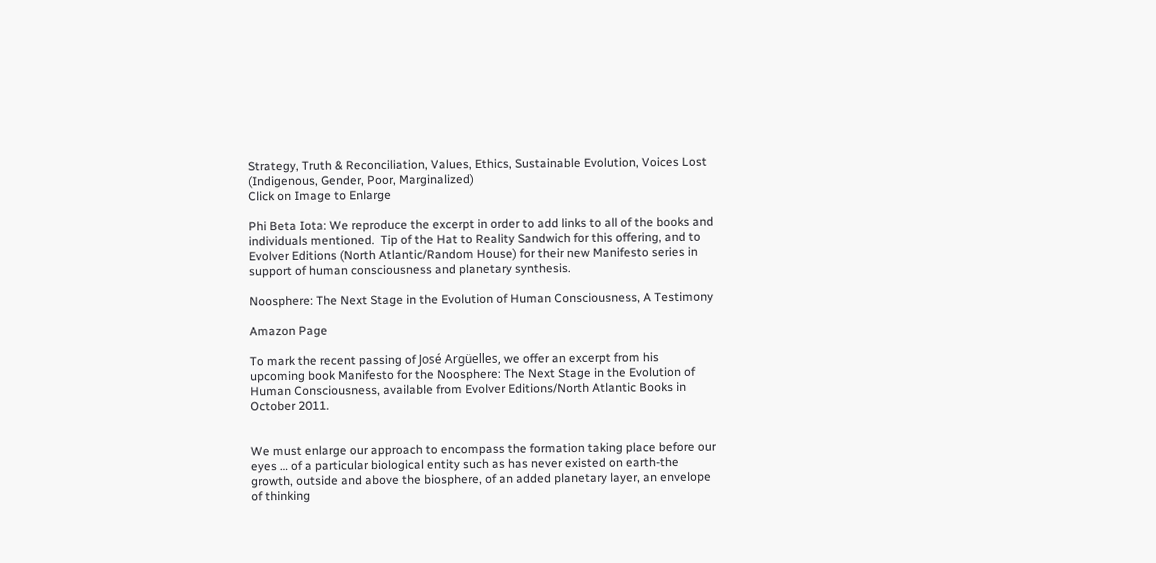Strategy, Truth & Reconciliation, Values, Ethics, Sustainable Evolution, Voices Lost (Indigenous, Gender, Poor, Marginalized)
Click on Image to Enlarge

Phi Beta Iota: We reproduce the excerpt in order to add links to all of the books and individuals mentioned.  Tip of the Hat to Reality Sandwich for this offering, and to Evolver Editions (North Atlantic/Random House) for their new Manifesto series in support of human consciousness and planetary synthesis.

Noosphere: The Next Stage in the Evolution of Human Consciousness, A Testimony

Amazon Page

To mark the recent passing of José Argüelles, we offer an excerpt from his upcoming book Manifesto for the Noosphere: The Next Stage in the Evolution of Human Consciousness, available from Evolver Editions/North Atlantic Books in October 2011.


We must enlarge our approach to encompass the formation taking place before our eyes … of a particular biological entity such as has never existed on earth-the growth, outside and above the biosphere, of an added planetary layer, an envelope of thinking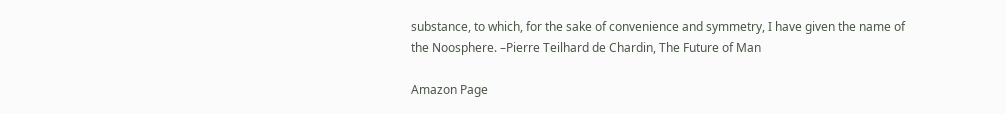substance, to which, for the sake of convenience and symmetry, I have given the name of the Noosphere. –Pierre Teilhard de Chardin, The Future of Man

Amazon Page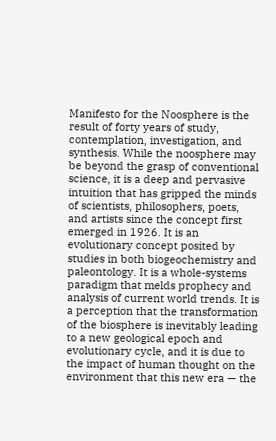Manifesto for the Noosphere is the result of forty years of study, contemplation, investigation, and synthesis. While the noosphere may be beyond the grasp of conventional science, it is a deep and pervasive intuition that has gripped the minds of scientists, philosophers, poets, and artists since the concept first emerged in 1926. It is an evolutionary concept posited by studies in both biogeochemistry and paleontology. It is a whole-systems paradigm that melds prophecy and analysis of current world trends. It is a perception that the transformation of the biosphere is inevitably leading to a new geological epoch and evolutionary cycle, and it is due to the impact of human thought on the environment that this new era — the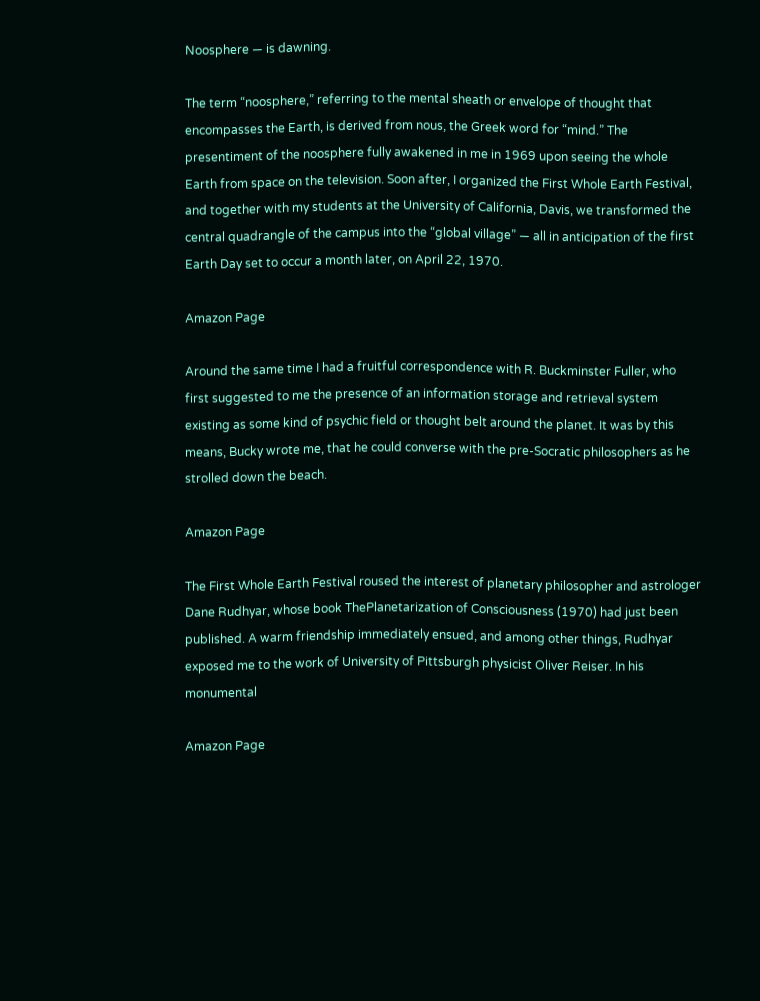Noosphere — is dawning.

The term “noosphere,” referring to the mental sheath or envelope of thought that encompasses the Earth, is derived from nous, the Greek word for “mind.” The presentiment of the noosphere fully awakened in me in 1969 upon seeing the whole Earth from space on the television. Soon after, I organized the First Whole Earth Festival, and together with my students at the University of California, Davis, we transformed the central quadrangle of the campus into the “global village” — all in anticipation of the first Earth Day set to occur a month later, on April 22, 1970.

Amazon Page

Around the same time I had a fruitful correspondence with R. Buckminster Fuller, who first suggested to me the presence of an information storage and retrieval system existing as some kind of psychic field or thought belt around the planet. It was by this means, Bucky wrote me, that he could converse with the pre-Socratic philosophers as he strolled down the beach.

Amazon Page

The First Whole Earth Festival roused the interest of planetary philosopher and astrologer Dane Rudhyar, whose book ThePlanetarization of Consciousness (1970) had just been published. A warm friendship immediately ensued, and among other things, Rudhyar exposed me to the work of University of Pittsburgh physicist Oliver Reiser. In his monumental

Amazon Page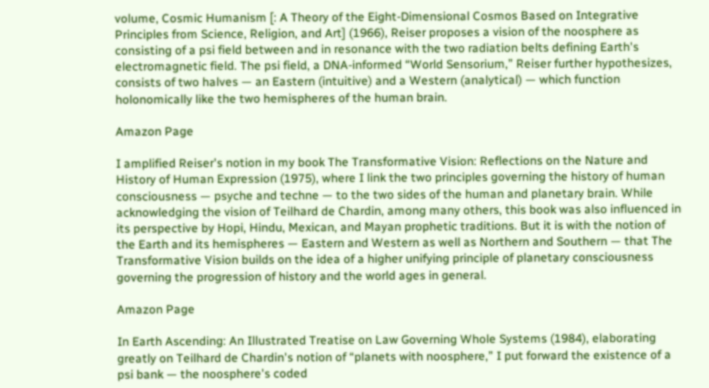volume, Cosmic Humanism [: A Theory of the Eight-Dimensional Cosmos Based on Integrative Principles from Science, Religion, and Art] (1966), Reiser proposes a vision of the noosphere as consisting of a psi field between and in resonance with the two radiation belts defining Earth's electromagnetic field. The psi field, a DNA-informed “World Sensorium,” Reiser further hypothesizes, consists of two halves — an Eastern (intuitive) and a Western (analytical) — which function holonomically like the two hemispheres of the human brain.

Amazon Page

I amplified Reiser's notion in my book The Transformative Vision: Reflections on the Nature and History of Human Expression (1975), where I link the two principles governing the history of human consciousness — psyche and techne — to the two sides of the human and planetary brain. While acknowledging the vision of Teilhard de Chardin, among many others, this book was also influenced in its perspective by Hopi, Hindu, Mexican, and Mayan prophetic traditions. But it is with the notion of the Earth and its hemispheres — Eastern and Western as well as Northern and Southern — that The Transformative Vision builds on the idea of a higher unifying principle of planetary consciousness governing the progression of history and the world ages in general.

Amazon Page

In Earth Ascending: An Illustrated Treatise on Law Governing Whole Systems (1984), elaborating greatly on Teilhard de Chardin's notion of “planets with noosphere,” I put forward the existence of a psi bank — the noosphere's coded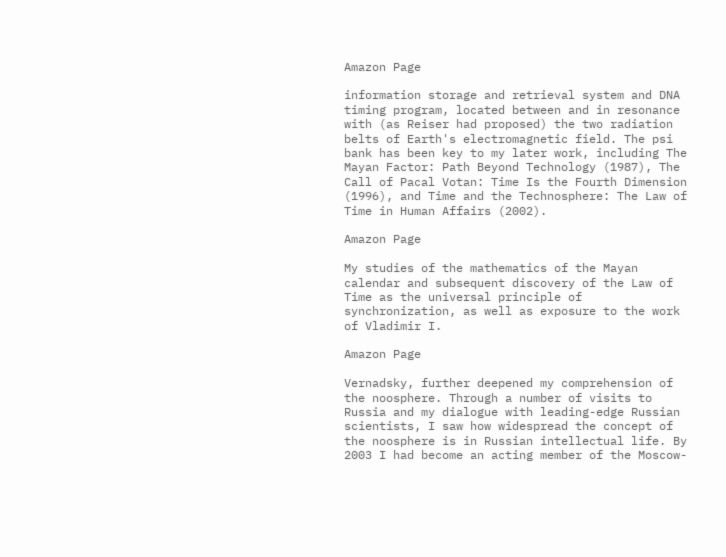Amazon Page

information storage and retrieval system and DNA timing program, located between and in resonance with (as Reiser had proposed) the two radiation belts of Earth's electromagnetic field. The psi bank has been key to my later work, including The Mayan Factor: Path Beyond Technology (1987), The Call of Pacal Votan: Time Is the Fourth Dimension (1996), and Time and the Technosphere: The Law of Time in Human Affairs (2002).

Amazon Page

My studies of the mathematics of the Mayan calendar and subsequent discovery of the Law of Time as the universal principle of synchronization, as well as exposure to the work of Vladimir I.

Amazon Page

Vernadsky, further deepened my comprehension of the noosphere. Through a number of visits to Russia and my dialogue with leading-edge Russian scientists, I saw how widespread the concept of the noosphere is in Russian intellectual life. By 2003 I had become an acting member of the Moscow-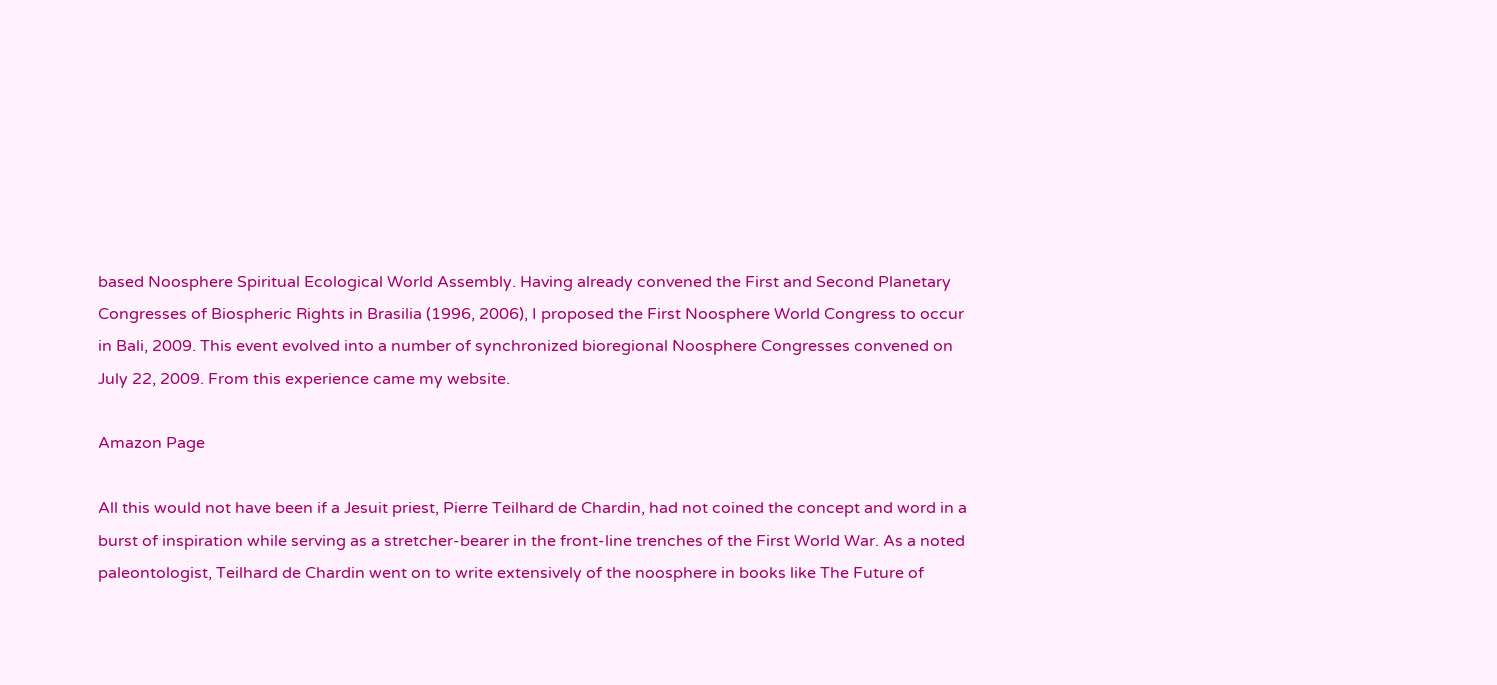based Noosphere Spiritual Ecological World Assembly. Having already convened the First and Second Planetary Congresses of Biospheric Rights in Brasilia (1996, 2006), I proposed the First Noosphere World Congress to occur in Bali, 2009. This event evolved into a number of synchronized bioregional Noosphere Congresses convened on July 22, 2009. From this experience came my website.

Amazon Page

All this would not have been if a Jesuit priest, Pierre Teilhard de Chardin, had not coined the concept and word in a burst of inspiration while serving as a stretcher-bearer in the front-line trenches of the First World War. As a noted paleontologist, Teilhard de Chardin went on to write extensively of the noosphere in books like The Future of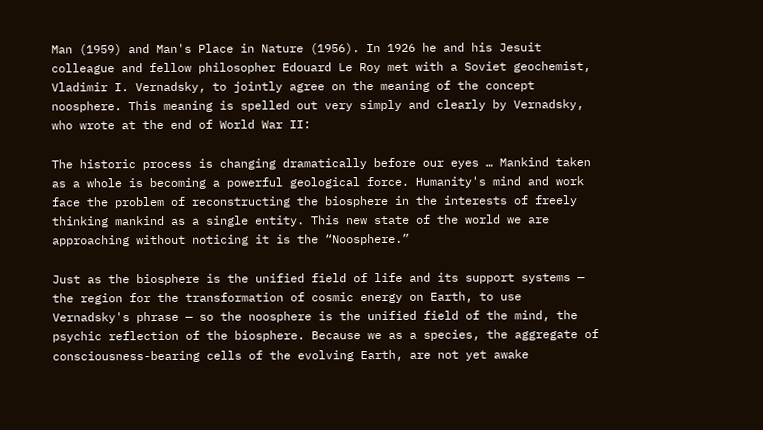Man (1959) and Man's Place in Nature (1956). In 1926 he and his Jesuit colleague and fellow philosopher Edouard Le Roy met with a Soviet geochemist, Vladimir I. Vernadsky, to jointly agree on the meaning of the concept noosphere. This meaning is spelled out very simply and clearly by Vernadsky, who wrote at the end of World War II:

The historic process is changing dramatically before our eyes … Mankind taken as a whole is becoming a powerful geological force. Humanity's mind and work face the problem of reconstructing the biosphere in the interests of freely thinking mankind as a single entity. This new state of the world we are approaching without noticing it is the “Noosphere.”

Just as the biosphere is the unified field of life and its support systems — the region for the transformation of cosmic energy on Earth, to use Vernadsky's phrase — so the noosphere is the unified field of the mind, the psychic reflection of the biosphere. Because we as a species, the aggregate of consciousness-bearing cells of the evolving Earth, are not yet awake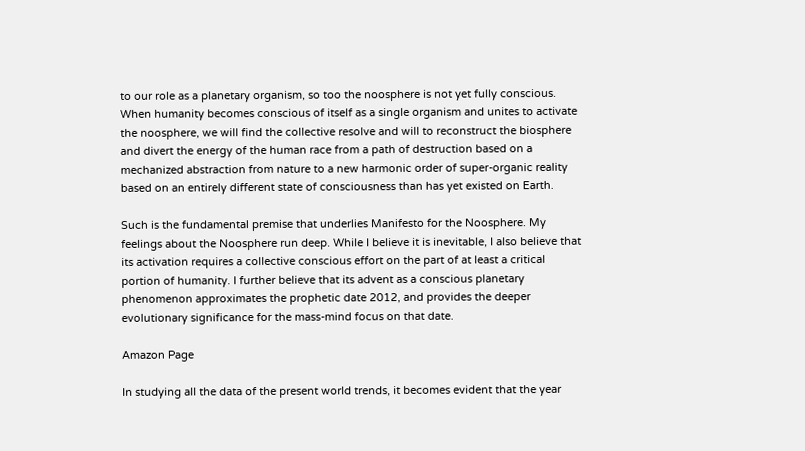to our role as a planetary organism, so too the noosphere is not yet fully conscious. When humanity becomes conscious of itself as a single organism and unites to activate the noosphere, we will find the collective resolve and will to reconstruct the biosphere and divert the energy of the human race from a path of destruction based on a mechanized abstraction from nature to a new harmonic order of super-organic reality based on an entirely different state of consciousness than has yet existed on Earth.

Such is the fundamental premise that underlies Manifesto for the Noosphere. My feelings about the Noosphere run deep. While I believe it is inevitable, I also believe that its activation requires a collective conscious effort on the part of at least a critical portion of humanity. I further believe that its advent as a conscious planetary phenomenon approximates the prophetic date 2012, and provides the deeper evolutionary significance for the mass-mind focus on that date.

Amazon Page

In studying all the data of the present world trends, it becomes evident that the year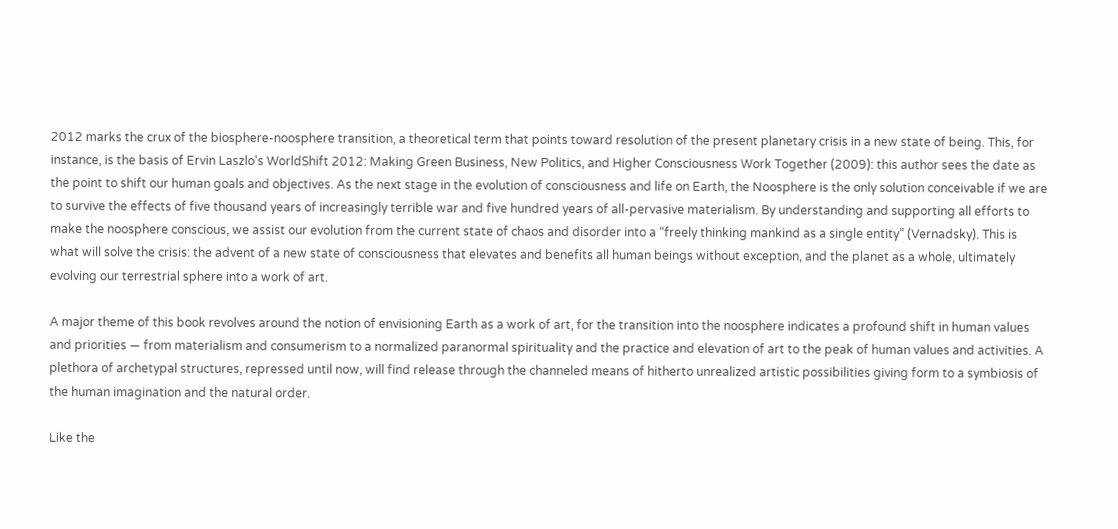2012 marks the crux of the biosphere-noosphere transition, a theoretical term that points toward resolution of the present planetary crisis in a new state of being. This, for instance, is the basis of Ervin Laszlo's WorldShift 2012: Making Green Business, New Politics, and Higher Consciousness Work Together (2009): this author sees the date as the point to shift our human goals and objectives. As the next stage in the evolution of consciousness and life on Earth, the Noosphere is the only solution conceivable if we are to survive the effects of five thousand years of increasingly terrible war and five hundred years of all-pervasive materialism. By understanding and supporting all efforts to make the noosphere conscious, we assist our evolution from the current state of chaos and disorder into a “freely thinking mankind as a single entity” (Vernadsky). This is what will solve the crisis: the advent of a new state of consciousness that elevates and benefits all human beings without exception, and the planet as a whole, ultimately evolving our terrestrial sphere into a work of art.

A major theme of this book revolves around the notion of envisioning Earth as a work of art, for the transition into the noosphere indicates a profound shift in human values and priorities — from materialism and consumerism to a normalized paranormal spirituality and the practice and elevation of art to the peak of human values and activities. A plethora of archetypal structures, repressed until now, will find release through the channeled means of hitherto unrealized artistic possibilities giving form to a symbiosis of the human imagination and the natural order.

Like the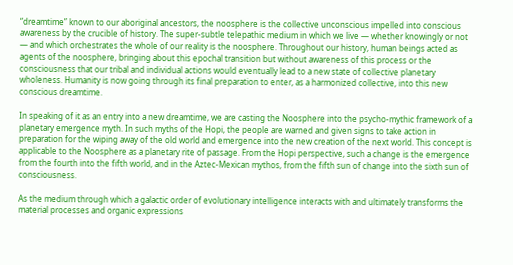“dreamtime” known to our aboriginal ancestors, the noosphere is the collective unconscious impelled into conscious awareness by the crucible of history. The super-subtle telepathic medium in which we live — whether knowingly or not — and which orchestrates the whole of our reality is the noosphere. Throughout our history, human beings acted as agents of the noosphere, bringing about this epochal transition but without awareness of this process or the consciousness that our tribal and individual actions would eventually lead to a new state of collective planetary wholeness. Humanity is now going through its final preparation to enter, as a harmonized collective, into this new conscious dreamtime.

In speaking of it as an entry into a new dreamtime, we are casting the Noosphere into the psycho-mythic framework of a planetary emergence myth. In such myths of the Hopi, the people are warned and given signs to take action in preparation for the wiping away of the old world and emergence into the new creation of the next world. This concept is applicable to the Noosphere as a planetary rite of passage. From the Hopi perspective, such a change is the emergence from the fourth into the fifth world, and in the Aztec-Mexican mythos, from the fifth sun of change into the sixth sun of consciousness.

As the medium through which a galactic order of evolutionary intelligence interacts with and ultimately transforms the material processes and organic expressions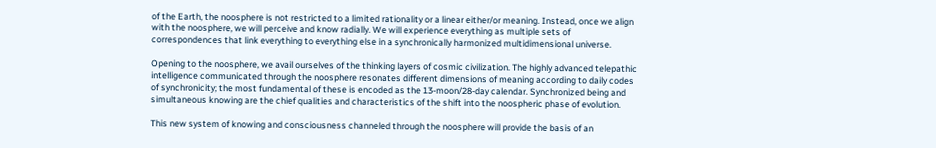of the Earth, the noosphere is not restricted to a limited rationality or a linear either/or meaning. Instead, once we align with the noosphere, we will perceive and know radially. We will experience everything as multiple sets of correspondences that link everything to everything else in a synchronically harmonized multidimensional universe.

Opening to the noosphere, we avail ourselves of the thinking layers of cosmic civilization. The highly advanced telepathic intelligence communicated through the noosphere resonates different dimensions of meaning according to daily codes of synchronicity; the most fundamental of these is encoded as the 13-moon/28-day calendar. Synchronized being and simultaneous knowing are the chief qualities and characteristics of the shift into the noospheric phase of evolution.

This new system of knowing and consciousness channeled through the noosphere will provide the basis of an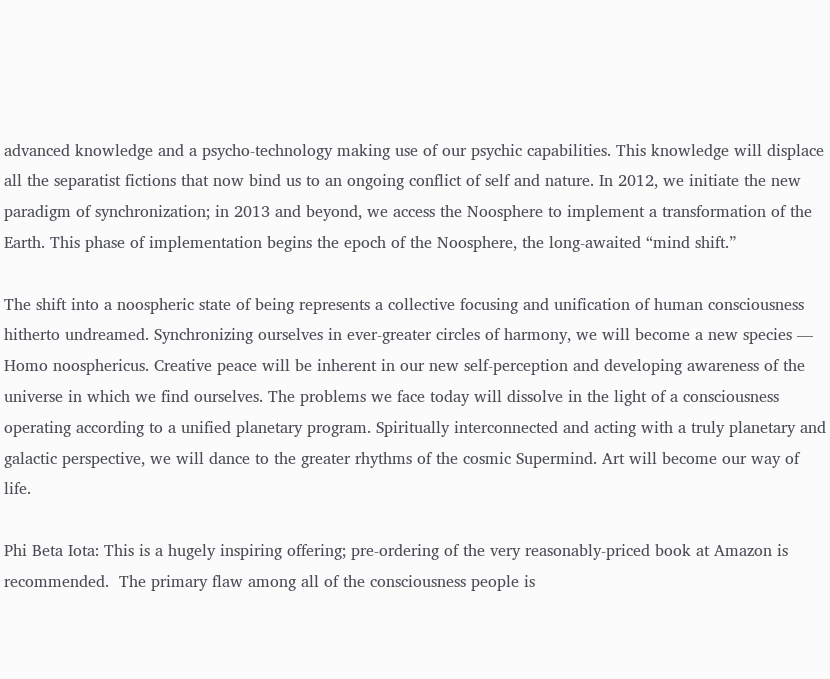advanced knowledge and a psycho-technology making use of our psychic capabilities. This knowledge will displace all the separatist fictions that now bind us to an ongoing conflict of self and nature. In 2012, we initiate the new paradigm of synchronization; in 2013 and beyond, we access the Noosphere to implement a transformation of the Earth. This phase of implementation begins the epoch of the Noosphere, the long-awaited “mind shift.”

The shift into a noospheric state of being represents a collective focusing and unification of human consciousness hitherto undreamed. Synchronizing ourselves in ever-greater circles of harmony, we will become a new species — Homo noosphericus. Creative peace will be inherent in our new self-perception and developing awareness of the universe in which we find ourselves. The problems we face today will dissolve in the light of a consciousness operating according to a unified planetary program. Spiritually interconnected and acting with a truly planetary and galactic perspective, we will dance to the greater rhythms of the cosmic Supermind. Art will become our way of life.

Phi Beta Iota: This is a hugely inspiring offering; pre-ordering of the very reasonably-priced book at Amazon is recommended.  The primary flaw among all of the consciousness people is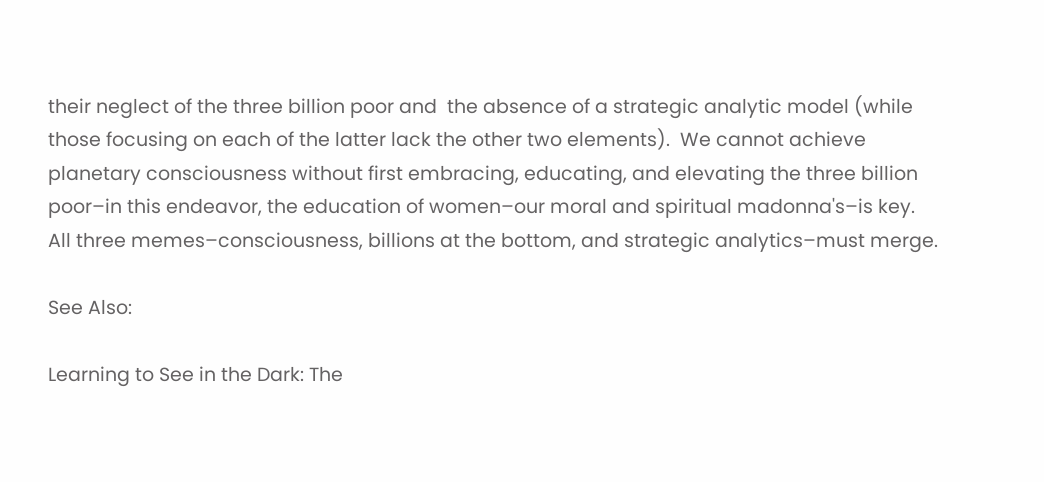their neglect of the three billion poor and  the absence of a strategic analytic model (while those focusing on each of the latter lack the other two elements).  We cannot achieve planetary consciousness without first embracing, educating, and elevating the three billion poor–in this endeavor, the education of women–our moral and spiritual madonna's–is key.  All three memes–consciousness, billions at the bottom, and strategic analytics–must merge.

See Also:

Learning to See in the Dark: The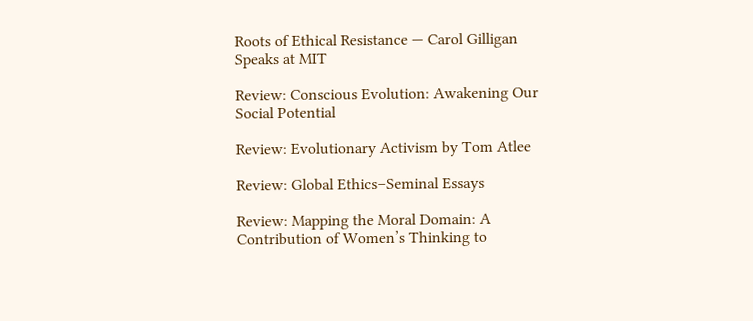Roots of Ethical Resistance — Carol Gilligan Speaks at MIT

Review: Conscious Evolution: Awakening Our Social Potential

Review: Evolutionary Activism by Tom Atlee

Review: Global Ethics–Seminal Essays

Review: Mapping the Moral Domain: A Contribution of Women’s Thinking to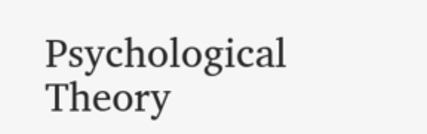Psychological Theory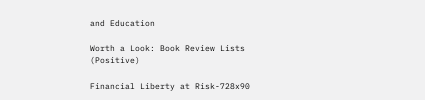and Education

Worth a Look: Book Review Lists (Positive)

Financial Liberty at Risk-728x90